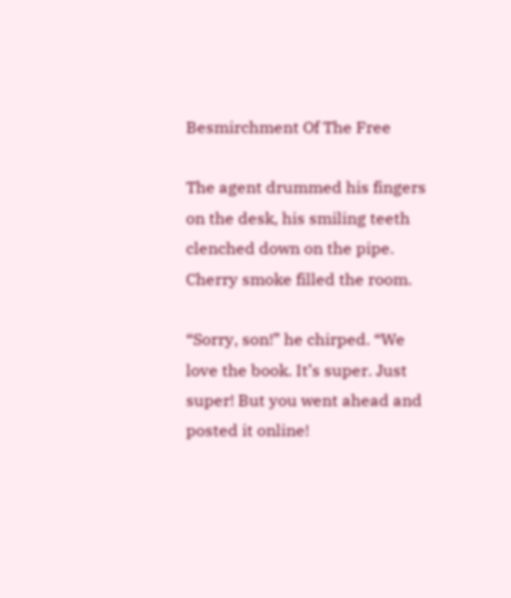Besmirchment Of The Free

The agent drummed his fingers on the desk, his smiling teeth clenched down on the pipe. Cherry smoke filled the room.

“Sorry, son!” he chirped. “We love the book. It’s super. Just super! But you went ahead and posted it online!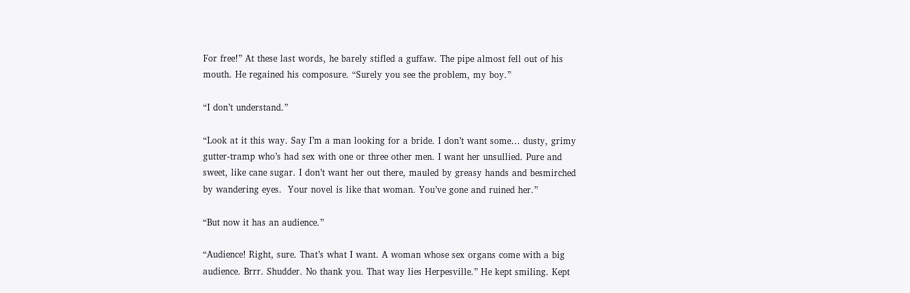For free!” At these last words, he barely stifled a guffaw. The pipe almost fell out of his mouth. He regained his composure. “Surely you see the problem, my boy.”

“I don’t understand.”

“Look at it this way. Say I’m a man looking for a bride. I don’t want some… dusty, grimy gutter-tramp who’s had sex with one or three other men. I want her unsullied. Pure and sweet, like cane sugar. I don’t want her out there, mauled by greasy hands and besmirched by wandering eyes.  Your novel is like that woman. You’ve gone and ruined her.”

“But now it has an audience.”

“Audience! Right, sure. That’s what I want. A woman whose sex organs come with a big audience. Brrr. Shudder. No thank you. That way lies Herpesville.” He kept smiling. Kept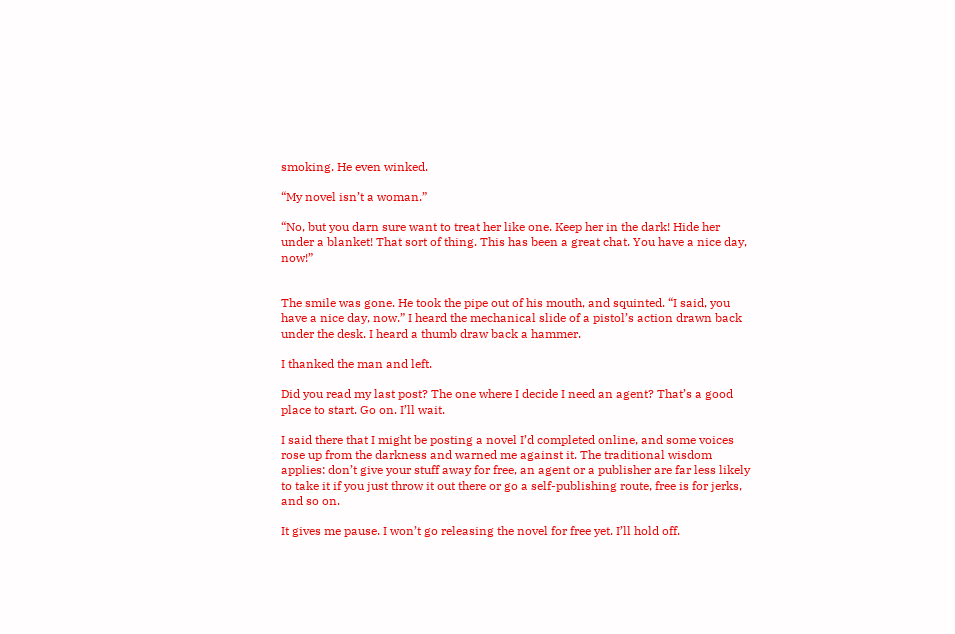smoking. He even winked.

“My novel isn’t a woman.”

“No, but you darn sure want to treat her like one. Keep her in the dark! Hide her under a blanket! That sort of thing. This has been a great chat. You have a nice day, now!”


The smile was gone. He took the pipe out of his mouth, and squinted. “I said, you have a nice day, now.” I heard the mechanical slide of a pistol’s action drawn back under the desk. I heard a thumb draw back a hammer.

I thanked the man and left.

Did you read my last post? The one where I decide I need an agent? That’s a good place to start. Go on. I’ll wait.

I said there that I might be posting a novel I’d completed online, and some voices rose up from the darkness and warned me against it. The traditional wisdom applies: don’t give your stuff away for free, an agent or a publisher are far less likely to take it if you just throw it out there or go a self-publishing route, free is for jerks, and so on.

It gives me pause. I won’t go releasing the novel for free yet. I’ll hold off.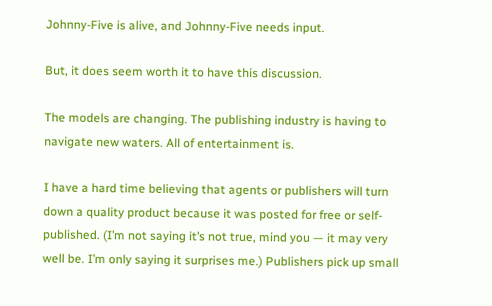Johnny-Five is alive, and Johnny-Five needs input.

But, it does seem worth it to have this discussion.

The models are changing. The publishing industry is having to navigate new waters. All of entertainment is.

I have a hard time believing that agents or publishers will turn down a quality product because it was posted for free or self-published. (I’m not saying it’s not true, mind you — it may very well be. I’m only saying it surprises me.) Publishers pick up small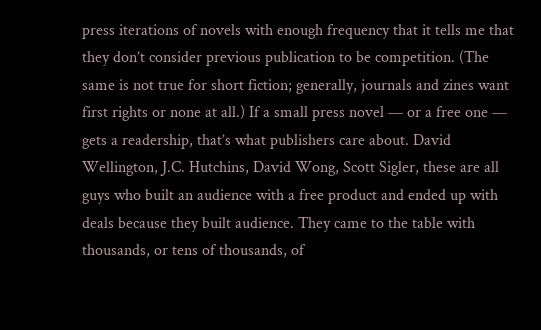press iterations of novels with enough frequency that it tells me that they don’t consider previous publication to be competition. (The same is not true for short fiction; generally, journals and zines want first rights or none at all.) If a small press novel — or a free one — gets a readership, that’s what publishers care about. David Wellington, J.C. Hutchins, David Wong, Scott Sigler, these are all guys who built an audience with a free product and ended up with deals because they built audience. They came to the table with thousands, or tens of thousands, of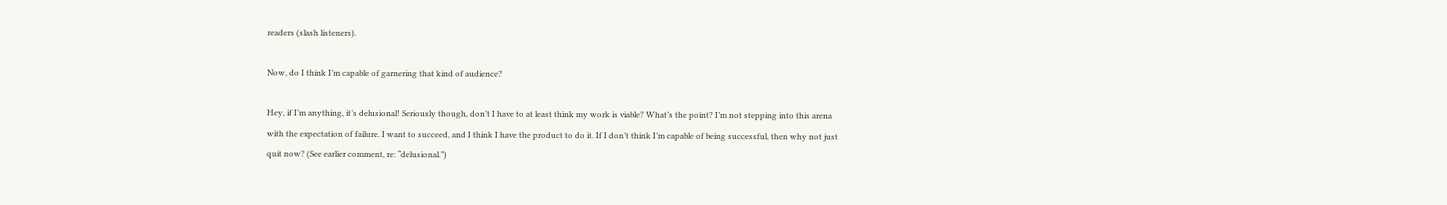readers (slash listeners).

Now, do I think I’m capable of garnering that kind of audience?

Hey, if I’m anything, it’s delusional! Seriously though, don’t I have to at least think my work is viable? What’s the point? I’m not stepping into this arena with the expectation of failure. I want to succeed, and I think I have the product to do it. If I don’t think I’m capable of being successful, then why not just quit now? (See earlier comment, re: “delusional.”)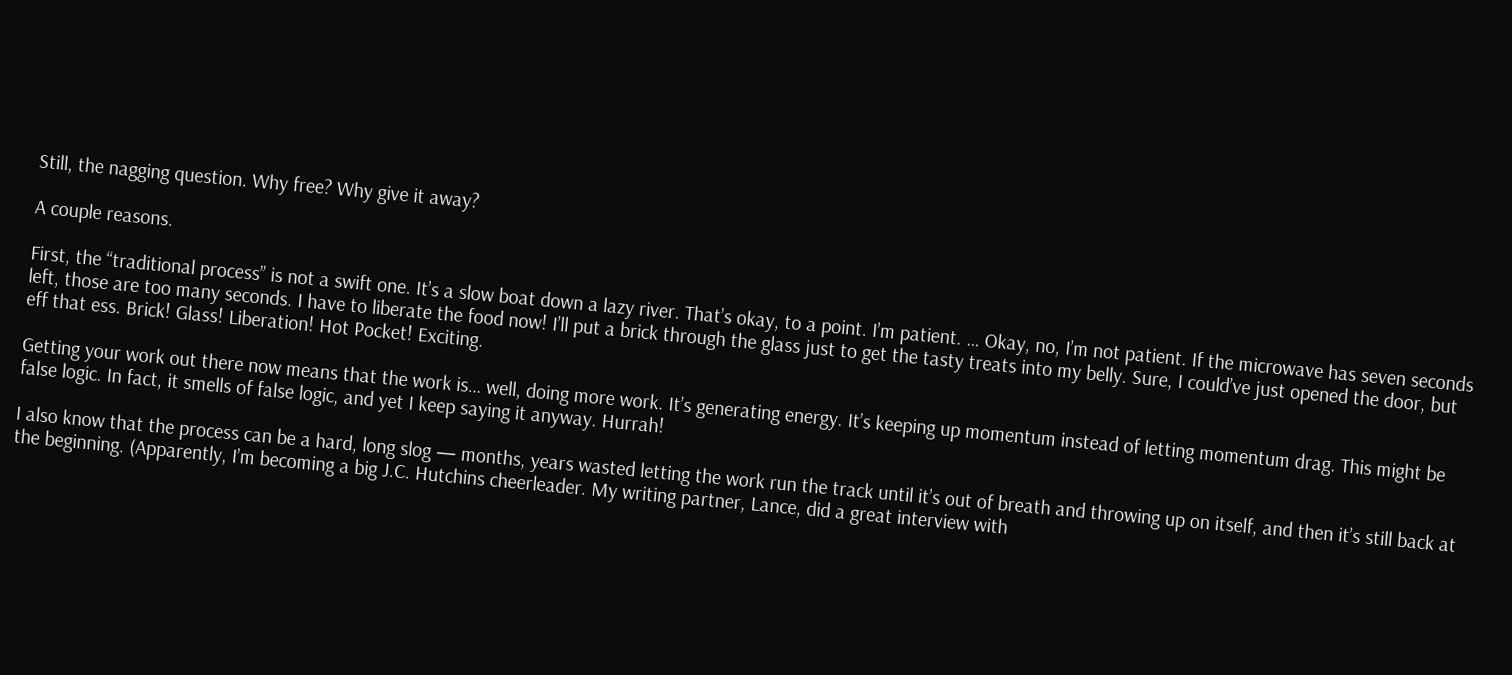Still, the nagging question. Why free? Why give it away?

A couple reasons.

First, the “traditional process” is not a swift one. It’s a slow boat down a lazy river. That’s okay, to a point. I’m patient. … Okay, no, I’m not patient. If the microwave has seven seconds left, those are too many seconds. I have to liberate the food now! I’ll put a brick through the glass just to get the tasty treats into my belly. Sure, I could’ve just opened the door, but eff that ess. Brick! Glass! Liberation! Hot Pocket! Exciting.

Getting your work out there now means that the work is… well, doing more work. It’s generating energy. It’s keeping up momentum instead of letting momentum drag. This might be false logic. In fact, it smells of false logic, and yet I keep saying it anyway. Hurrah!

I also know that the process can be a hard, long slog — months, years wasted letting the work run the track until it’s out of breath and throwing up on itself, and then it’s still back at the beginning. (Apparently, I’m becoming a big J.C. Hutchins cheerleader. My writing partner, Lance, did a great interview with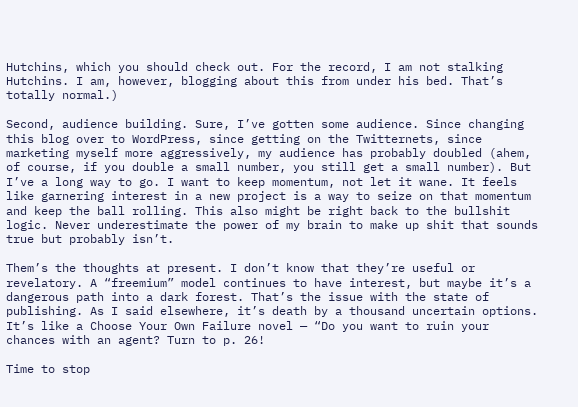Hutchins, which you should check out. For the record, I am not stalking Hutchins. I am, however, blogging about this from under his bed. That’s totally normal.)

Second, audience building. Sure, I’ve gotten some audience. Since changing this blog over to WordPress, since getting on the Twitternets, since marketing myself more aggressively, my audience has probably doubled (ahem, of course, if you double a small number, you still get a small number). But I’ve a long way to go. I want to keep momentum, not let it wane. It feels like garnering interest in a new project is a way to seize on that momentum and keep the ball rolling. This also might be right back to the bullshit logic. Never underestimate the power of my brain to make up shit that sounds true but probably isn’t.

Them’s the thoughts at present. I don’t know that they’re useful or revelatory. A “freemium” model continues to have interest, but maybe it’s a dangerous path into a dark forest. That’s the issue with the state of publishing. As I said elsewhere, it’s death by a thousand uncertain options. It’s like a Choose Your Own Failure novel — “Do you want to ruin your chances with an agent? Turn to p. 26!

Time to stop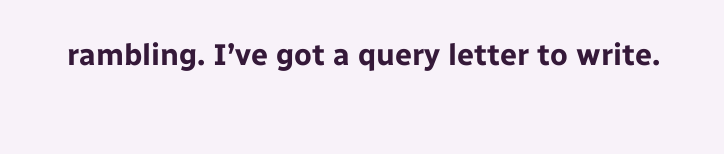rambling. I’ve got a query letter to write.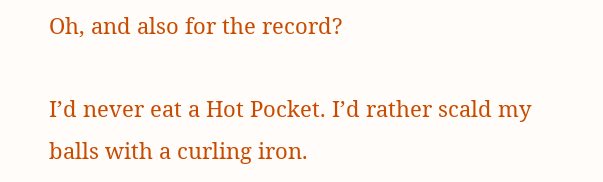Oh, and also for the record?

I’d never eat a Hot Pocket. I’d rather scald my balls with a curling iron.